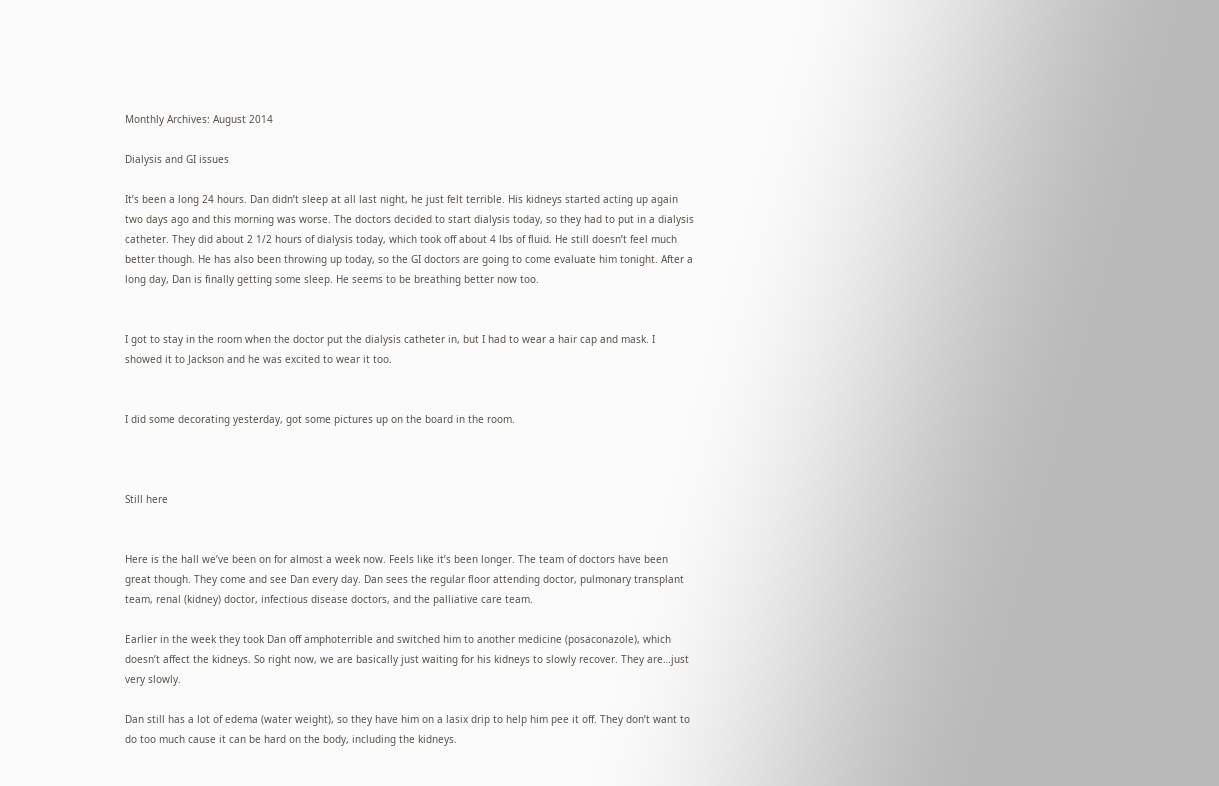Monthly Archives: August 2014

Dialysis and GI issues

It’s been a long 24 hours. Dan didn’t sleep at all last night, he just felt terrible. His kidneys started acting up again two days ago and this morning was worse. The doctors decided to start dialysis today, so they had to put in a dialysis catheter. They did about 2 1/2 hours of dialysis today, which took off about 4 lbs of fluid. He still doesn’t feel much better though. He has also been throwing up today, so the GI doctors are going to come evaluate him tonight. After a long day, Dan is finally getting some sleep. He seems to be breathing better now too.


I got to stay in the room when the doctor put the dialysis catheter in, but I had to wear a hair cap and mask. I showed it to Jackson and he was excited to wear it too.


I did some decorating yesterday, got some pictures up on the board in the room.



Still here


Here is the hall we’ve been on for almost a week now. Feels like it’s been longer. The team of doctors have been great though. They come and see Dan every day. Dan sees the regular floor attending doctor, pulmonary transplant team, renal (kidney) doctor, infectious disease doctors, and the palliative care team.

Earlier in the week they took Dan off amphoterrible and switched him to another medicine (posaconazole), which doesn’t affect the kidneys. So right now, we are basically just waiting for his kidneys to slowly recover. They are…just very slowly.

Dan still has a lot of edema (water weight), so they have him on a lasix drip to help him pee it off. They don’t want to do too much cause it can be hard on the body, including the kidneys.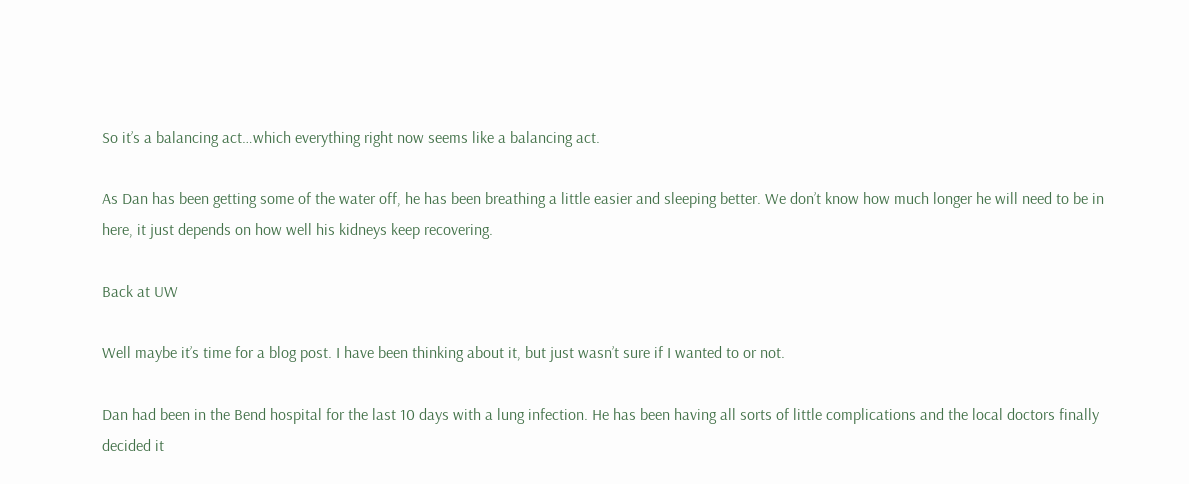So it’s a balancing act…which everything right now seems like a balancing act.

As Dan has been getting some of the water off, he has been breathing a little easier and sleeping better. We don’t know how much longer he will need to be in here, it just depends on how well his kidneys keep recovering.

Back at UW

Well maybe it’s time for a blog post. I have been thinking about it, but just wasn’t sure if I wanted to or not.

Dan had been in the Bend hospital for the last 10 days with a lung infection. He has been having all sorts of little complications and the local doctors finally decided it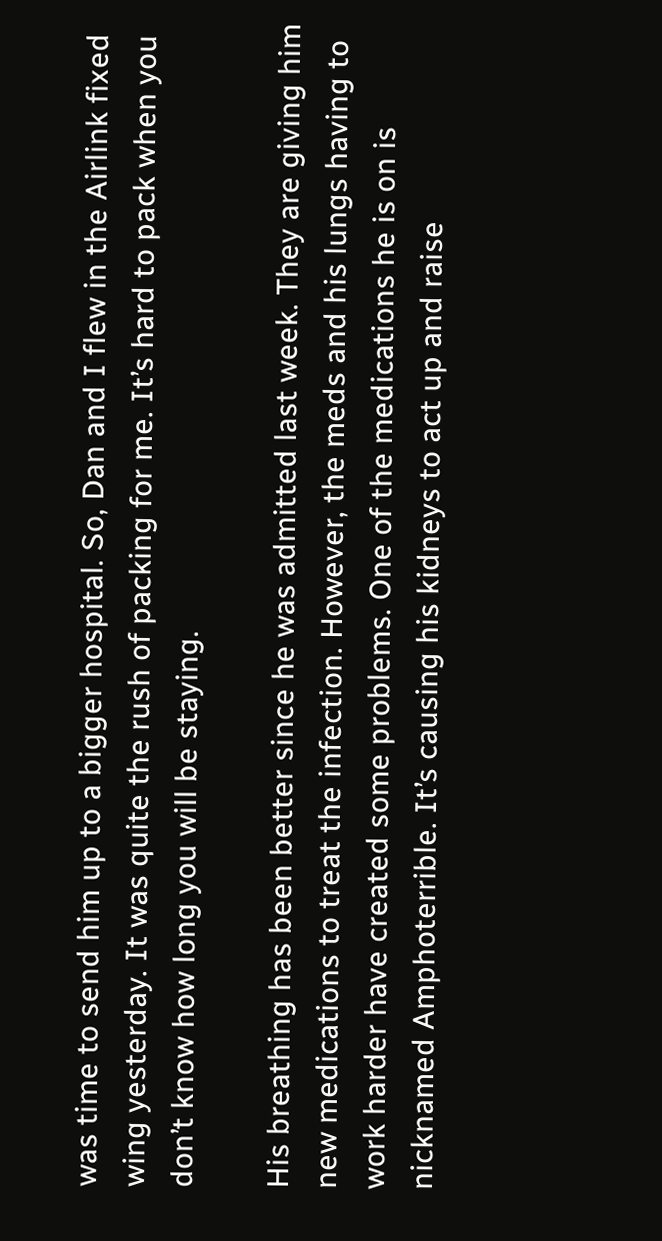was time to send him up to a bigger hospital. So, Dan and I flew in the Airlink fixed wing yesterday. It was quite the rush of packing for me. It’s hard to pack when you don’t know how long you will be staying.

His breathing has been better since he was admitted last week. They are giving him new medications to treat the infection. However, the meds and his lungs having to work harder have created some problems. One of the medications he is on is nicknamed Amphoterrible. It’s causing his kidneys to act up and raise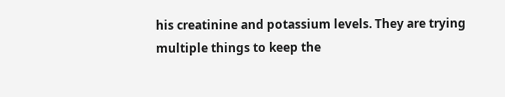his creatinine and potassium levels. They are trying multiple things to keep the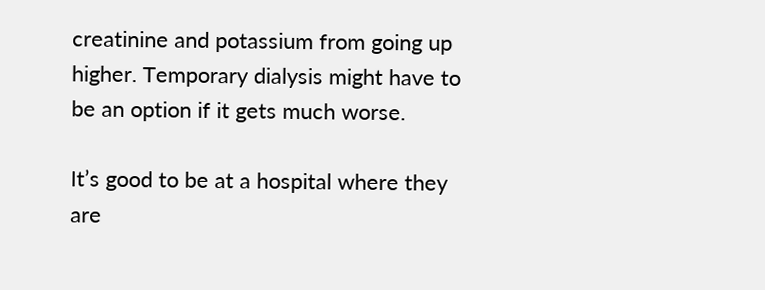creatinine and potassium from going up higher. Temporary dialysis might have to be an option if it gets much worse.

It’s good to be at a hospital where they are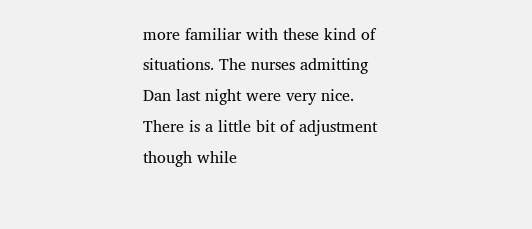more familiar with these kind of situations. The nurses admitting Dan last night were very nice. There is a little bit of adjustment though while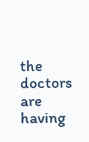the doctors are having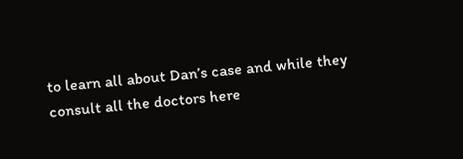to learn all about Dan’s case and while they consult all the doctors here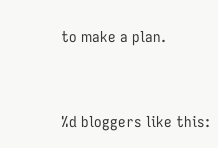to make a plan.


%d bloggers like this: